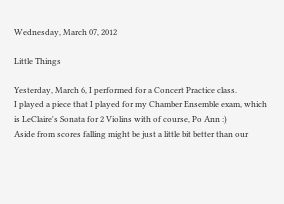Wednesday, March 07, 2012

Little Things

Yesterday, March 6, I performed for a Concert Practice class.
I played a piece that I played for my Chamber Ensemble exam, which is LeClaire's Sonata for 2 Violins with of course, Po Ann :)
Aside from scores falling might be just a little bit better than our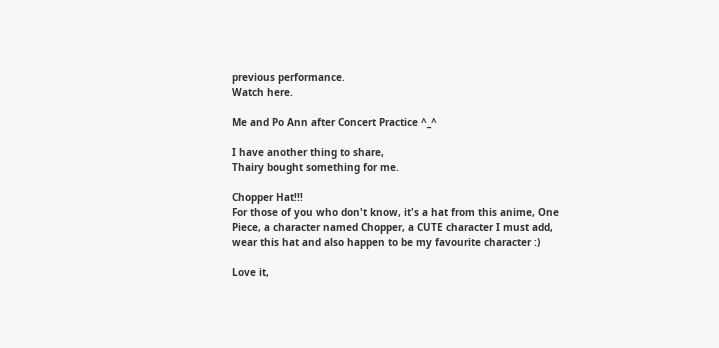previous performance.
Watch here.

Me and Po Ann after Concert Practice ^_^

I have another thing to share,
Thairy bought something for me.

Chopper Hat!!!
For those of you who don't know, it's a hat from this anime, One Piece, a character named Chopper, a CUTE character I must add, wear this hat and also happen to be my favourite character :)

Love it,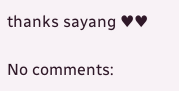thanks sayang ♥♥

No comments: